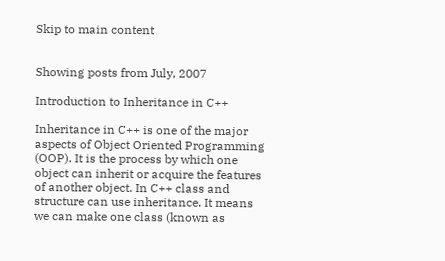Skip to main content


Showing posts from July, 2007

Introduction to Inheritance in C++

Inheritance in C++ is one of the major aspects of Object Oriented Programming (OOP). It is the process by which one object can inherit or acquire the features of another object. In C++ class and structure can use inheritance. It means we can make one class (known as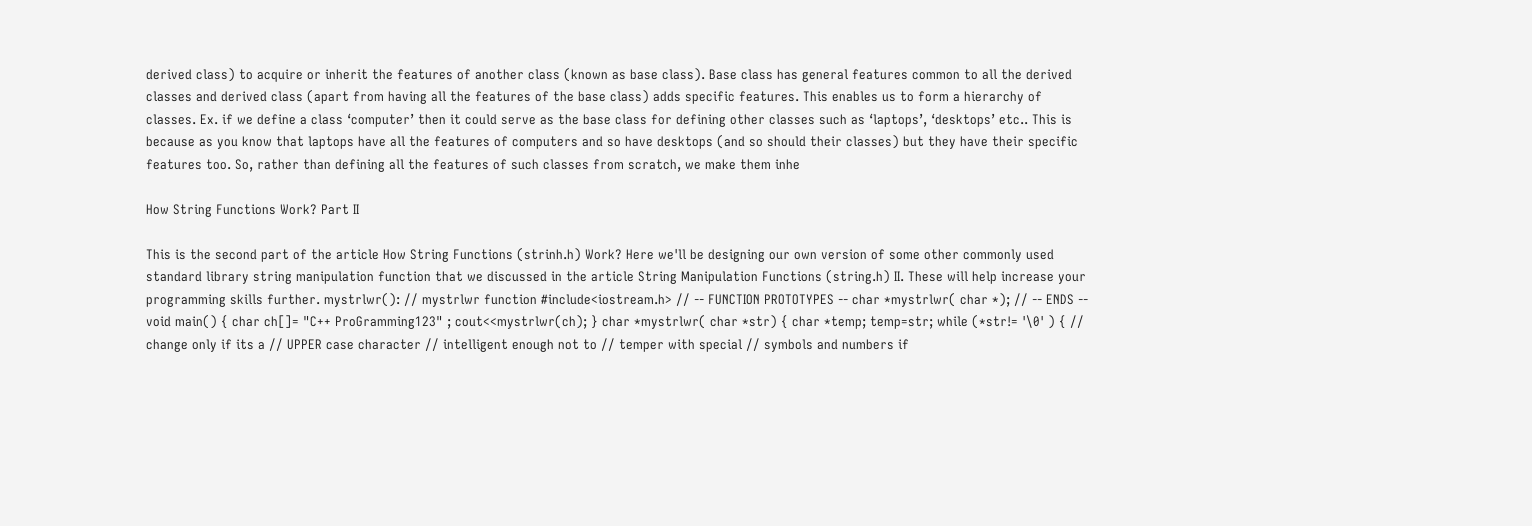derived class) to acquire or inherit the features of another class (known as base class). Base class has general features common to all the derived classes and derived class (apart from having all the features of the base class) adds specific features. This enables us to form a hierarchy of classes. Ex. if we define a class ‘computer’ then it could serve as the base class for defining other classes such as ‘laptops’, ‘desktops’ etc.. This is because as you know that laptops have all the features of computers and so have desktops (and so should their classes) but they have their specific features too. So, rather than defining all the features of such classes from scratch, we make them inhe

How String Functions Work? Part II

This is the second part of the article How String Functions (strinh.h) Work? Here we'll be designing our own version of some other commonly used standard library string manipulation function that we discussed in the article String Manipulation Functions (string.h) II. These will help increase your programming skills further. mystrlwr(): // mystrlwr function #include<iostream.h> // -- FUNCTION PROTOTYPES -- char *mystrlwr( char *); // -- ENDS -- void main() { char ch[]= "C++ ProGramming123" ; cout<<mystrlwr(ch); } char *mystrlwr( char *str) { char *temp; temp=str; while (*str!= '\0' ) { // change only if its a // UPPER case character // intelligent enough not to // temper with special // symbols and numbers if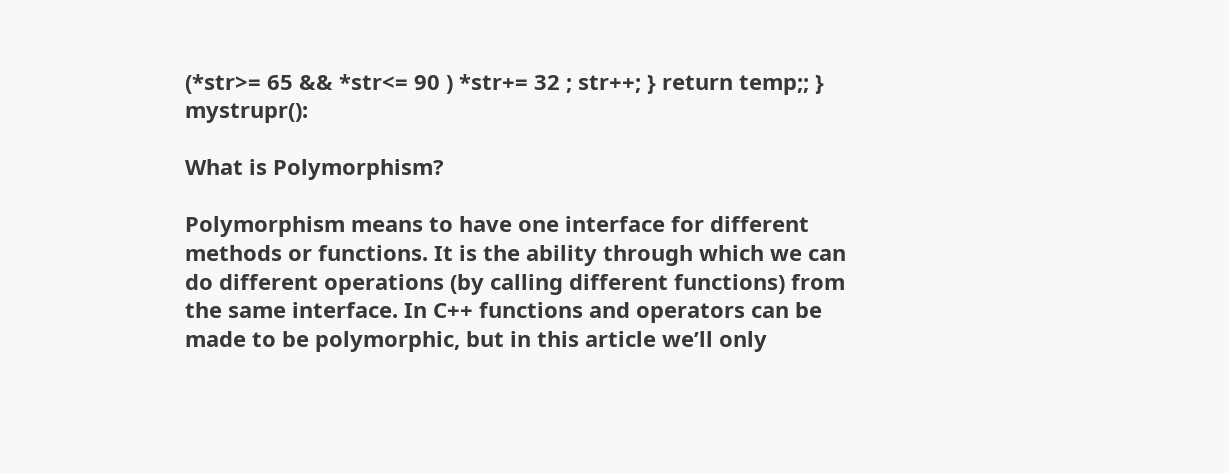(*str>= 65 && *str<= 90 ) *str+= 32 ; str++; } return temp;; } mystrupr():

What is Polymorphism?

Polymorphism means to have one interface for different methods or functions. It is the ability through which we can do different operations (by calling different functions) from the same interface. In C++ functions and operators can be made to be polymorphic, but in this article we’ll only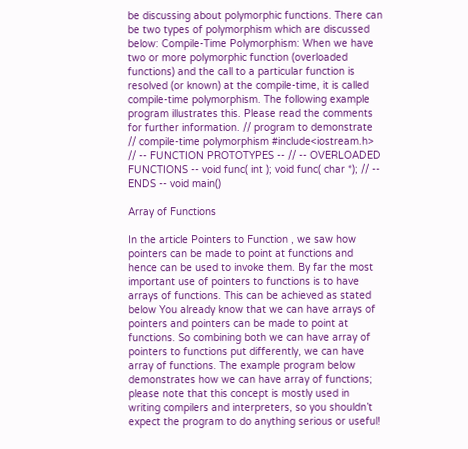be discussing about polymorphic functions. There can be two types of polymorphism which are discussed below: Compile-Time Polymorphism: When we have two or more polymorphic function (overloaded functions) and the call to a particular function is resolved (or known) at the compile-time, it is called compile-time polymorphism. The following example program illustrates this. Please read the comments for further information. // program to demonstrate // compile-time polymorphism #include<iostream.h> // -- FUNCTION PROTOTYPES -- // -- OVERLOADED FUNCTIONS -- void func( int ); void func( char *); // -- ENDS -- void main()

Array of Functions

In the article Pointers to Function , we saw how pointers can be made to point at functions and hence can be used to invoke them. By far the most important use of pointers to functions is to have arrays of functions. This can be achieved as stated below You already know that we can have arrays of pointers and pointers can be made to point at functions. So combining both we can have array of pointers to functions put differently, we can have array of functions. The example program below demonstrates how we can have array of functions; please note that this concept is mostly used in writing compilers and interpreters, so you shouldn’t expect the program to do anything serious or useful!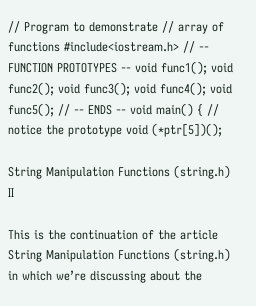// Program to demonstrate // array of functions #include<iostream.h> // -- FUNCTION PROTOTYPES -- void func1(); void func2(); void func3(); void func4(); void func5(); // -- ENDS -- void main() { // notice the prototype void (*ptr[5])();

String Manipulation Functions (string.h) II

This is the continuation of the article String Manipulation Functions (string.h) in which we’re discussing about the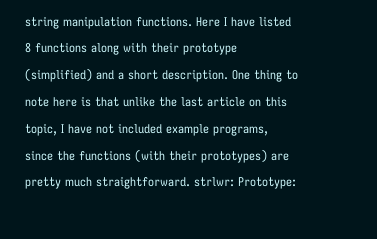string manipulation functions. Here I have listed 8 functions along with their prototype (simplified) and a short description. One thing to note here is that unlike the last article on this topic, I have not included example programs, since the functions (with their prototypes) are pretty much straightforward. strlwr: Prototype: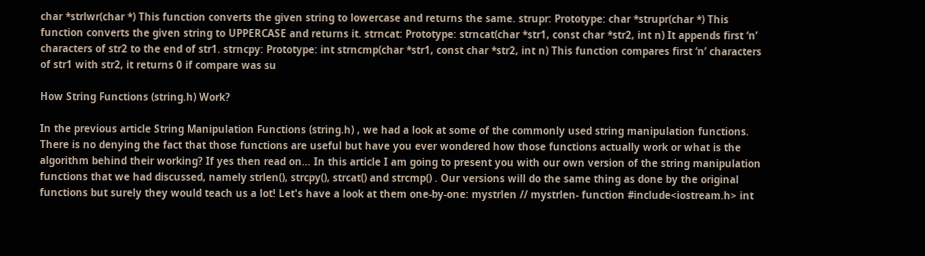char *strlwr(char *) This function converts the given string to lowercase and returns the same. strupr: Prototype: char *strupr(char *) This function converts the given string to UPPERCASE and returns it. strncat: Prototype: strncat(char *str1, const char *str2, int n) It appends first ‘n’ characters of str2 to the end of str1. strncpy: Prototype: int strncmp(char *str1, const char *str2, int n) This function compares first ‘n’ characters of str1 with str2, it returns 0 if compare was su

How String Functions (string.h) Work?

In the previous article String Manipulation Functions (string.h) , we had a look at some of the commonly used string manipulation functions. There is no denying the fact that those functions are useful but have you ever wondered how those functions actually work or what is the algorithm behind their working? If yes then read on… In this article I am going to present you with our own version of the string manipulation functions that we had discussed, namely strlen(), strcpy(), strcat() and strcmp() . Our versions will do the same thing as done by the original functions but surely they would teach us a lot! Let's have a look at them one-by-one: mystrlen // mystrlen- function #include<iostream.h> int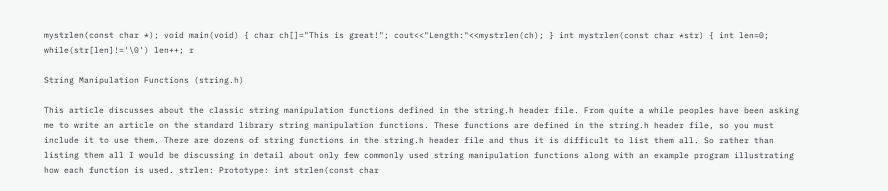mystrlen(const char *); void main(void) { char ch[]="This is great!"; cout<<"Length:"<<mystrlen(ch); } int mystrlen(const char *str) { int len=0; while(str[len]!='\0') len++; r

String Manipulation Functions (string.h)

This article discusses about the classic string manipulation functions defined in the string.h header file. From quite a while peoples have been asking me to write an article on the standard library string manipulation functions. These functions are defined in the string.h header file, so you must include it to use them. There are dozens of string functions in the string.h header file and thus it is difficult to list them all. So rather than listing them all I would be discussing in detail about only few commonly used string manipulation functions along with an example program illustrating how each function is used. strlen: Prototype: int strlen(const char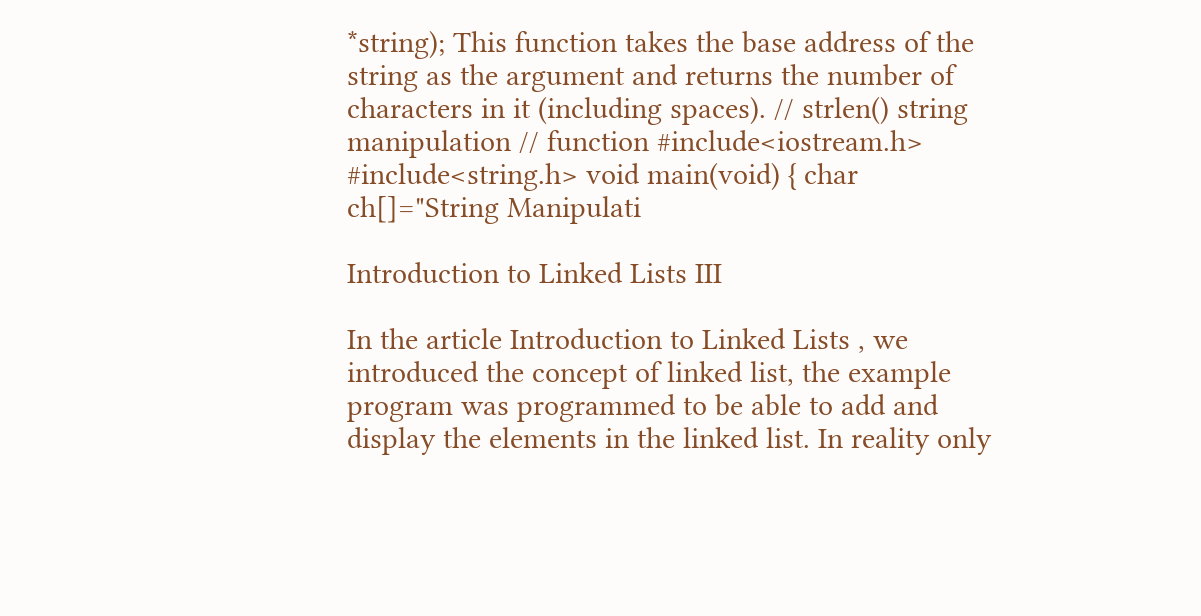*string); This function takes the base address of the string as the argument and returns the number of characters in it (including spaces). // strlen() string manipulation // function #include<iostream.h> #include<string.h> void main(void) { char ch[]="String Manipulati

Introduction to Linked Lists III

In the article Introduction to Linked Lists , we introduced the concept of linked list, the example program was programmed to be able to add and display the elements in the linked list. In reality only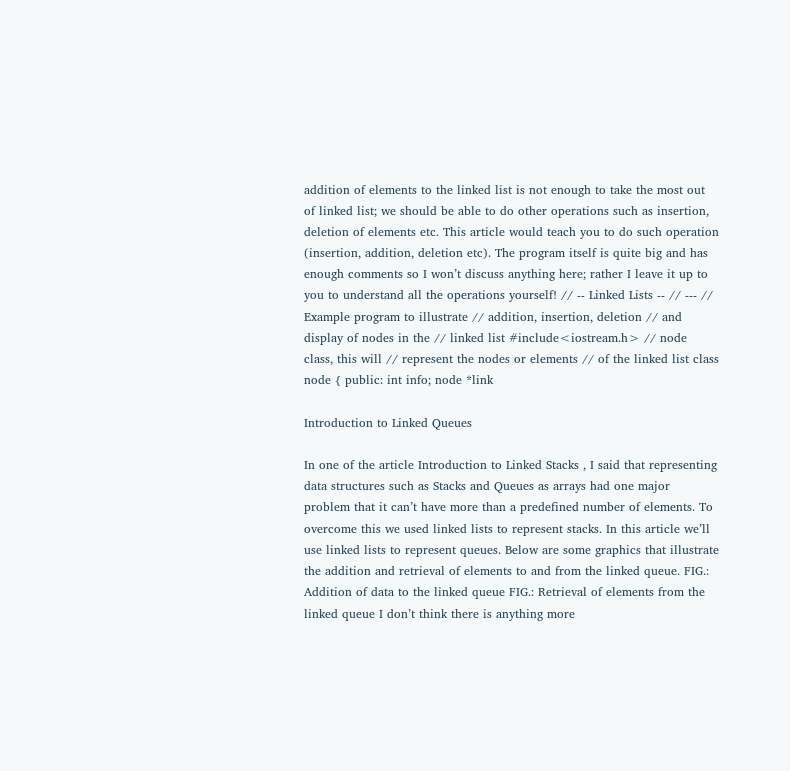addition of elements to the linked list is not enough to take the most out of linked list; we should be able to do other operations such as insertion, deletion of elements etc. This article would teach you to do such operation (insertion, addition, deletion etc). The program itself is quite big and has enough comments so I won’t discuss anything here; rather I leave it up to you to understand all the operations yourself! // -- Linked Lists -- // --- // Example program to illustrate // addition, insertion, deletion // and display of nodes in the // linked list #include<iostream.h> // node class, this will // represent the nodes or elements // of the linked list class node { public: int info; node *link

Introduction to Linked Queues

In one of the article Introduction to Linked Stacks , I said that representing data structures such as Stacks and Queues as arrays had one major problem that it can’t have more than a predefined number of elements. To overcome this we used linked lists to represent stacks. In this article we’ll use linked lists to represent queues. Below are some graphics that illustrate the addition and retrieval of elements to and from the linked queue. FIG.: Addition of data to the linked queue FIG.: Retrieval of elements from the linked queue I don’t think there is anything more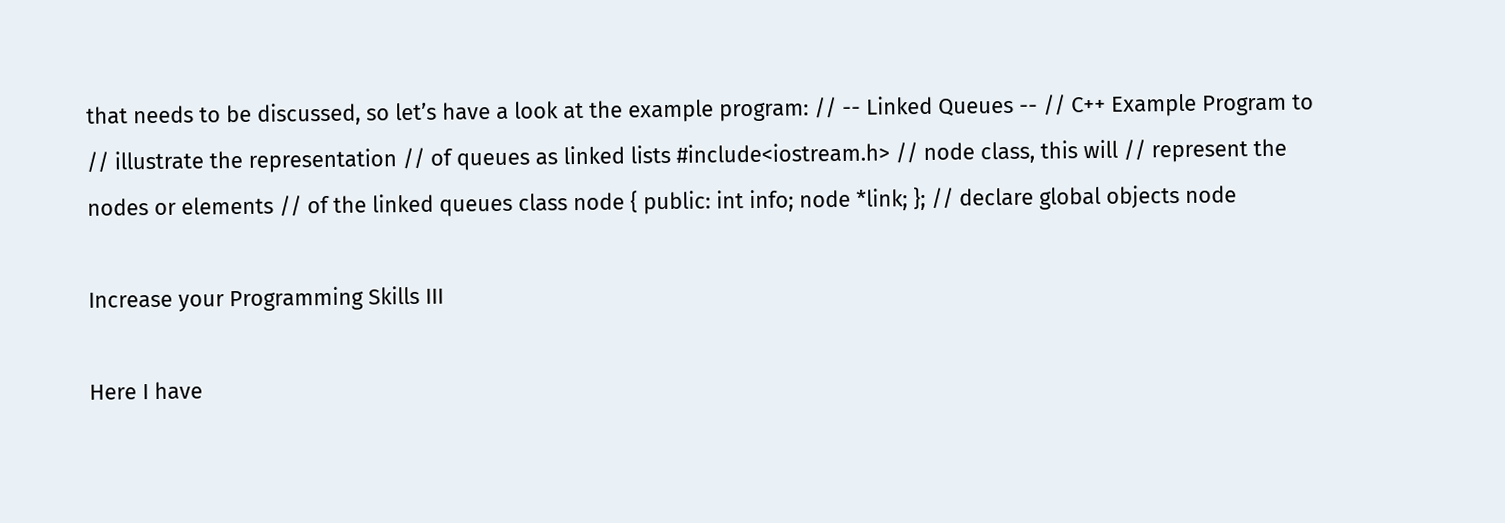that needs to be discussed, so let’s have a look at the example program: // -- Linked Queues -- // C++ Example Program to // illustrate the representation // of queues as linked lists #include<iostream.h> // node class, this will // represent the nodes or elements // of the linked queues class node { public: int info; node *link; }; // declare global objects node

Increase your Programming Skills III

Here I have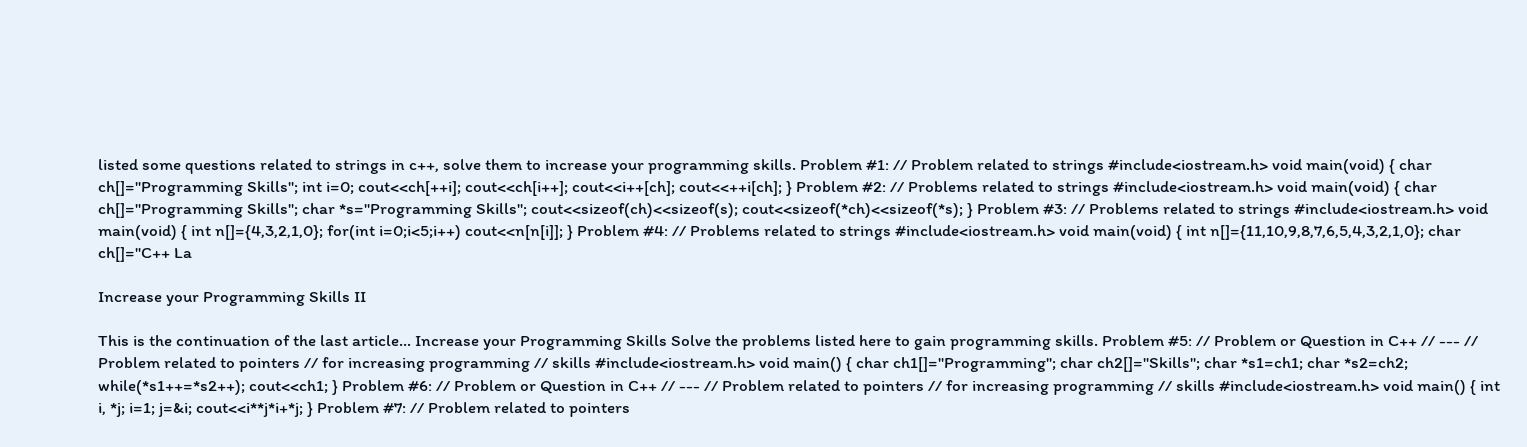listed some questions related to strings in c++, solve them to increase your programming skills. Problem #1: // Problem related to strings #include<iostream.h> void main(void) { char ch[]="Programming Skills"; int i=0; cout<<ch[++i]; cout<<ch[i++]; cout<<i++[ch]; cout<<++i[ch]; } Problem #2: // Problems related to strings #include<iostream.h> void main(void) { char ch[]="Programming Skills"; char *s="Programming Skills"; cout<<sizeof(ch)<<sizeof(s); cout<<sizeof(*ch)<<sizeof(*s); } Problem #3: // Problems related to strings #include<iostream.h> void main(void) { int n[]={4,3,2,1,0}; for(int i=0;i<5;i++) cout<<n[n[i]]; } Problem #4: // Problems related to strings #include<iostream.h> void main(void) { int n[]={11,10,9,8,7,6,5,4,3,2,1,0}; char ch[]="C++ La

Increase your Programming Skills II

This is the continuation of the last article… Increase your Programming Skills Solve the problems listed here to gain programming skills. Problem #5: // Problem or Question in C++ // --- // Problem related to pointers // for increasing programming // skills #include<iostream.h> void main() { char ch1[]="Programming"; char ch2[]="Skills"; char *s1=ch1; char *s2=ch2; while(*s1++=*s2++); cout<<ch1; } Problem #6: // Problem or Question in C++ // --- // Problem related to pointers // for increasing programming // skills #include<iostream.h> void main() { int i, *j; i=1; j=&i; cout<<i**j*i+*j; } Problem #7: // Problem related to pointers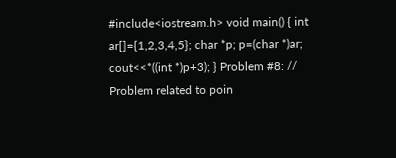#include<iostream.h> void main() { int ar[]={1,2,3,4,5}; char *p; p=(char *)ar; cout<<*((int *)p+3); } Problem #8: // Problem related to poin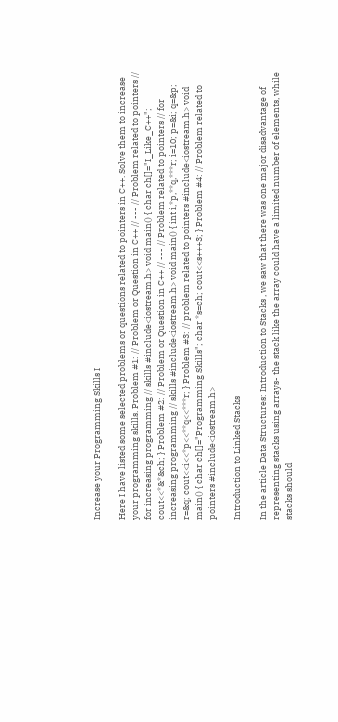Increase your Programming Skills I

Here I have listed some selected problems or questions related to pointers in C++. Solve them to increase your programming skills. Problem #1: // Problem or Question in C++ // --- // Problem related to pointers // for increasing programming // skills #include<iostream.h> void main() { char ch[]="I_Like_C++"; cout<<*&*&ch; } Problem #2: // Problem or Question in C++ // --- // Problem related to pointers // for increasing programming // skills #include<iostream.h> void main() { int i,*p,**q,***r; i=10; p=&i; q=&p; r=&q; cout<<i<<*p<<**q<<***r; } Problem #3: // problem related to pointers #include<iostream.h> void main() { char ch[]="Programming Skills"; char *s=ch; cout<<s+++3; } Problem #4: // Problem related to pointers #include<iostream.h>

Introduction to Linked Stacks

In the article Data Structures: Introduction to Stacks , we saw that there was one major disadvantage of representing stacks using arrays- the stack like the array could have a limited number of elements, while stacks should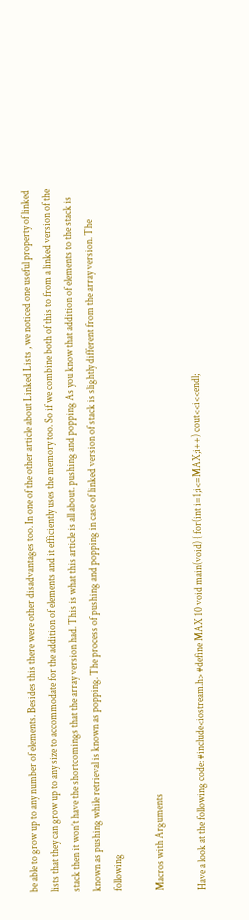be able to grow up to any number of elements. Besides this there were other disadvantages too. In one of the other article about Linked Lists , we noticed one useful property of linked lists that they can grow up to any size to accommodate for the addition of elements and it efficiently uses the memory too. So if we combine both of this to from a linked version of the stack then it won’t have the shortcomings that the array version had. This is what this article is all about. pushing and popping As you know that addition of elements to the stack is known as pushing while retrieval is known as popping. The process of pushing and popping in case of linked version of stack is slightly different from the array version. The following

Macros with Arguments

Have a look at the following code: #include<iostream.h> #define MAX 10 void main(void) { for(int i=1;i<=MAX;i++) cout<<i<<endl;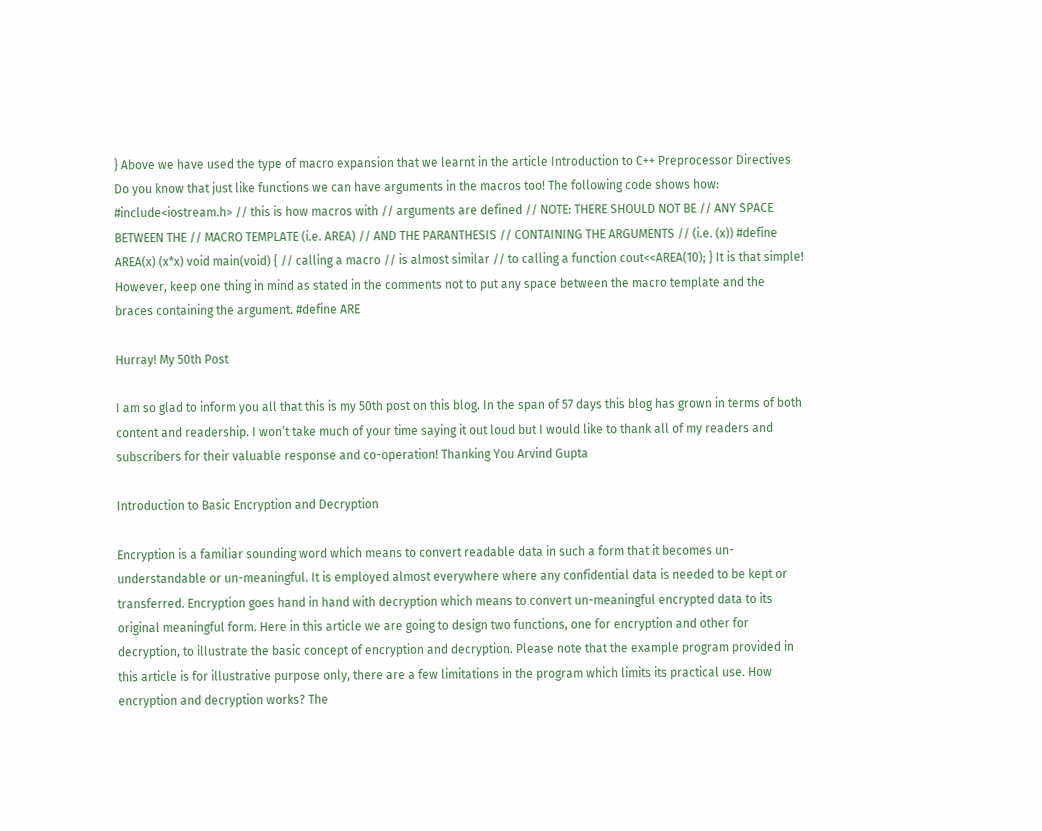} Above we have used the type of macro expansion that we learnt in the article Introduction to C++ Preprocessor Directives Do you know that just like functions we can have arguments in the macros too! The following code shows how: #include<iostream.h> // this is how macros with // arguments are defined // NOTE: THERE SHOULD NOT BE // ANY SPACE BETWEEN THE // MACRO TEMPLATE (i.e. AREA) // AND THE PARANTHESIS // CONTAINING THE ARGUMENTS // (i.e. (x)) #define AREA(x) (x*x) void main(void) { // calling a macro // is almost similar // to calling a function cout<<AREA(10); } It is that simple! However, keep one thing in mind as stated in the comments not to put any space between the macro template and the braces containing the argument. #define ARE

Hurray! My 50th Post

I am so glad to inform you all that this is my 50th post on this blog. In the span of 57 days this blog has grown in terms of both content and readership. I won’t take much of your time saying it out loud but I would like to thank all of my readers and subscribers for their valuable response and co-operation! Thanking You Arvind Gupta

Introduction to Basic Encryption and Decryption

Encryption is a familiar sounding word which means to convert readable data in such a form that it becomes un-understandable or un-meaningful. It is employed almost everywhere where any confidential data is needed to be kept or transferred. Encryption goes hand in hand with decryption which means to convert un-meaningful encrypted data to its original meaningful form. Here in this article we are going to design two functions, one for encryption and other for decryption, to illustrate the basic concept of encryption and decryption. Please note that the example program provided in this article is for illustrative purpose only, there are a few limitations in the program which limits its practical use. How encryption and decryption works? The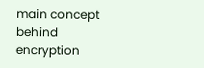main concept behind encryption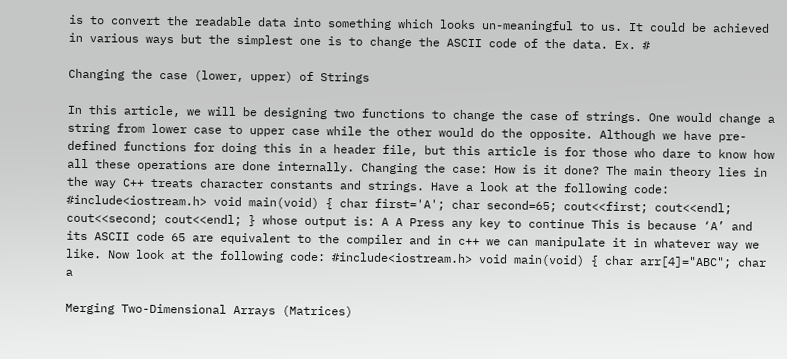is to convert the readable data into something which looks un-meaningful to us. It could be achieved in various ways but the simplest one is to change the ASCII code of the data. Ex. #

Changing the case (lower, upper) of Strings

In this article, we will be designing two functions to change the case of strings. One would change a string from lower case to upper case while the other would do the opposite. Although we have pre-defined functions for doing this in a header file, but this article is for those who dare to know how all these operations are done internally. Changing the case: How is it done? The main theory lies in the way C++ treats character constants and strings. Have a look at the following code: #include<iostream.h> void main(void) { char first='A'; char second=65; cout<<first; cout<<endl; cout<<second; cout<<endl; } whose output is: A A Press any key to continue This is because ‘A’ and its ASCII code 65 are equivalent to the compiler and in c++ we can manipulate it in whatever way we like. Now look at the following code: #include<iostream.h> void main(void) { char arr[4]="ABC"; char a

Merging Two-Dimensional Arrays (Matrices)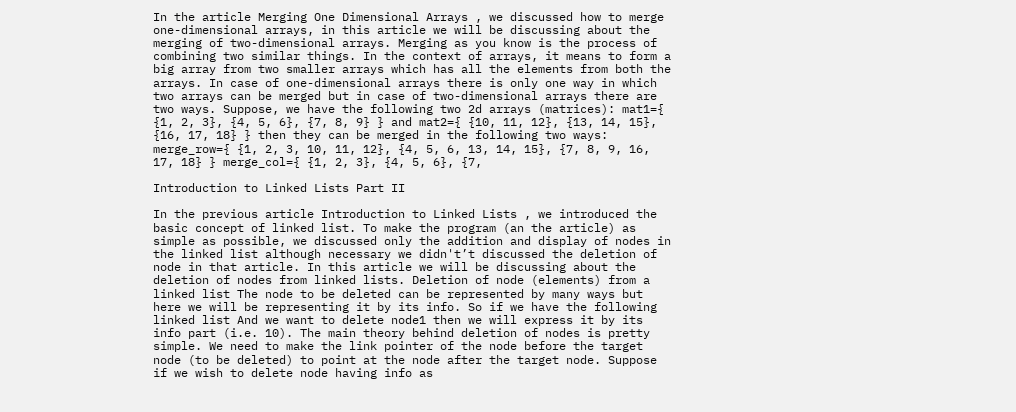In the article Merging One Dimensional Arrays , we discussed how to merge one-dimensional arrays, in this article we will be discussing about the merging of two-dimensional arrays. Merging as you know is the process of combining two similar things. In the context of arrays, it means to form a big array from two smaller arrays which has all the elements from both the arrays. In case of one-dimensional arrays there is only one way in which two arrays can be merged but in case of two-dimensional arrays there are two ways. Suppose, we have the following two 2d arrays (matrices): mat1={ {1, 2, 3}, {4, 5, 6}, {7, 8, 9} } and mat2={ {10, 11, 12}, {13, 14, 15}, {16, 17, 18} } then they can be merged in the following two ways: merge_row={ {1, 2, 3, 10, 11, 12}, {4, 5, 6, 13, 14, 15}, {7, 8, 9, 16, 17, 18} } merge_col={ {1, 2, 3}, {4, 5, 6}, {7,

Introduction to Linked Lists Part II

In the previous article Introduction to Linked Lists , we introduced the basic concept of linked list. To make the program (an the article) as simple as possible, we discussed only the addition and display of nodes in the linked list although necessary we didn't’t discussed the deletion of node in that article. In this article we will be discussing about the deletion of nodes from linked lists. Deletion of node (elements) from a linked list The node to be deleted can be represented by many ways but here we will be representing it by its info. So if we have the following linked list And we want to delete node1 then we will express it by its info part (i.e. 10). The main theory behind deletion of nodes is pretty simple. We need to make the link pointer of the node before the target node (to be deleted) to point at the node after the target node. Suppose if we wish to delete node having info as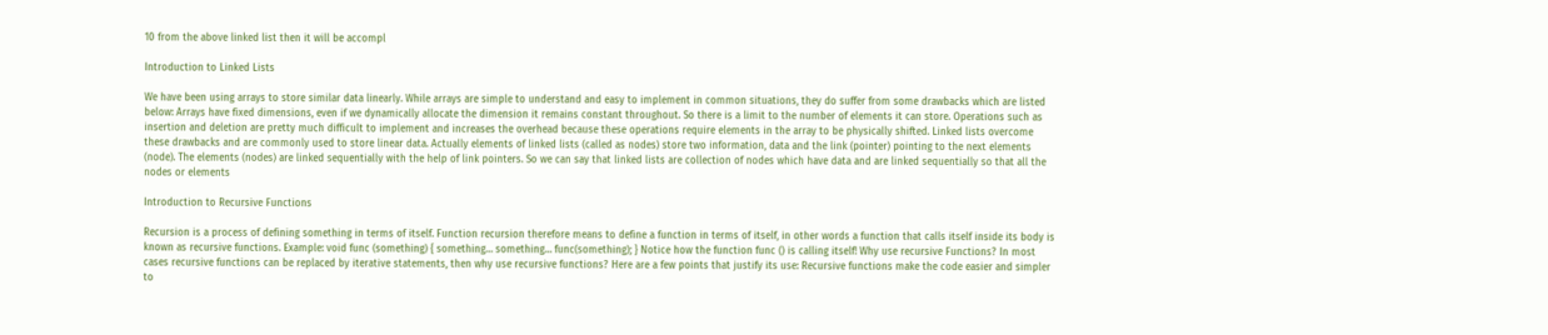10 from the above linked list then it will be accompl

Introduction to Linked Lists

We have been using arrays to store similar data linearly. While arrays are simple to understand and easy to implement in common situations, they do suffer from some drawbacks which are listed below: Arrays have fixed dimensions, even if we dynamically allocate the dimension it remains constant throughout. So there is a limit to the number of elements it can store. Operations such as insertion and deletion are pretty much difficult to implement and increases the overhead because these operations require elements in the array to be physically shifted. Linked lists overcome these drawbacks and are commonly used to store linear data. Actually elements of linked lists (called as nodes) store two information, data and the link (pointer) pointing to the next elements (node). The elements (nodes) are linked sequentially with the help of link pointers. So we can say that linked lists are collection of nodes which have data and are linked sequentially so that all the nodes or elements

Introduction to Recursive Functions

Recursion is a process of defining something in terms of itself. Function recursion therefore means to define a function in terms of itself, in other words a function that calls itself inside its body is known as recursive functions. Example: void func (something) { something… something… func(something); } Notice how the function func () is calling itself! Why use recursive Functions? In most cases recursive functions can be replaced by iterative statements, then why use recursive functions? Here are a few points that justify its use: Recursive functions make the code easier and simpler to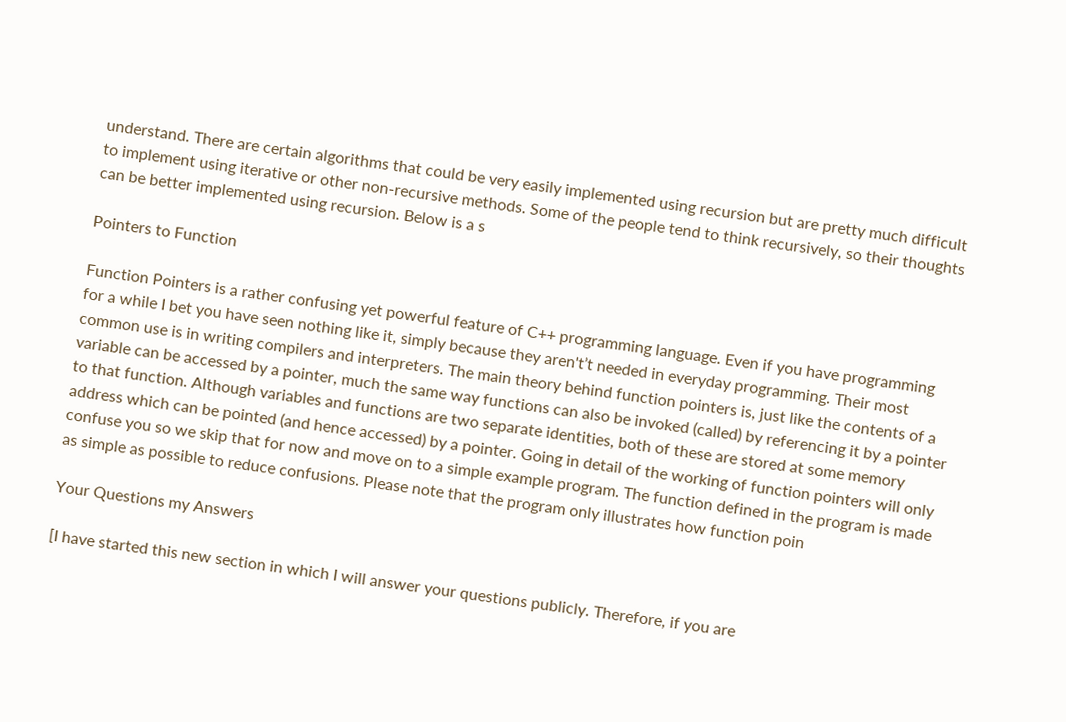understand. There are certain algorithms that could be very easily implemented using recursion but are pretty much difficult to implement using iterative or other non-recursive methods. Some of the people tend to think recursively, so their thoughts can be better implemented using recursion. Below is a s

Pointers to Function

Function Pointers is a rather confusing yet powerful feature of C++ programming language. Even if you have programming for a while I bet you have seen nothing like it, simply because they aren't’t needed in everyday programming. Their most common use is in writing compilers and interpreters. The main theory behind function pointers is, just like the contents of a variable can be accessed by a pointer, much the same way functions can also be invoked (called) by referencing it by a pointer to that function. Although variables and functions are two separate identities, both of these are stored at some memory address which can be pointed (and hence accessed) by a pointer. Going in detail of the working of function pointers will only confuse you so we skip that for now and move on to a simple example program. The function defined in the program is made as simple as possible to reduce confusions. Please note that the program only illustrates how function poin

Your Questions my Answers

[I have started this new section in which I will answer your questions publicly. Therefore, if you are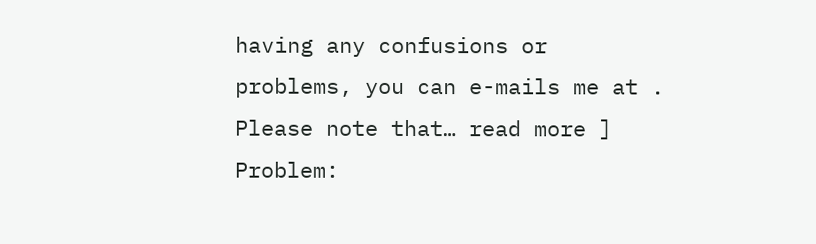having any confusions or problems, you can e-mails me at . Please note that… read more ] Problem: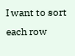I want to sort each row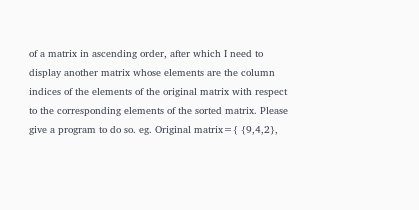of a matrix in ascending order, after which I need to display another matrix whose elements are the column indices of the elements of the original matrix with respect to the corresponding elements of the sorted matrix. Please give a program to do so. eg. Original matrix={ {9,4,2},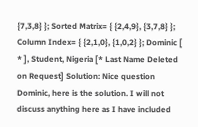{7,3,8} }; Sorted Matrix= { {2,4,9}, {3,7,8} }; Column Index= { {2,1,0}, {1,0,2} }; Dominic [ * ], Student, Nigeria [* Last Name Deleted on Request] Solution: Nice question Dominic, here is the solution. I will not discuss anything here as I have included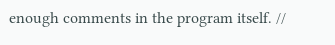enough comments in the program itself. //